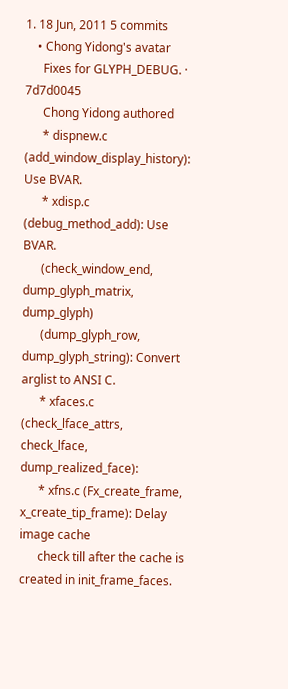1. 18 Jun, 2011 5 commits
    • Chong Yidong's avatar
      Fixes for GLYPH_DEBUG. · 7d7d0045
      Chong Yidong authored
      * dispnew.c (add_window_display_history): Use BVAR.
      * xdisp.c (debug_method_add): Use BVAR.
      (check_window_end, dump_glyph_matrix, dump_glyph)
      (dump_glyph_row, dump_glyph_string): Convert arglist to ANSI C.
      * xfaces.c (check_lface_attrs, check_lface, dump_realized_face):
      * xfns.c (Fx_create_frame, x_create_tip_frame): Delay image cache
      check till after the cache is created in init_frame_faces.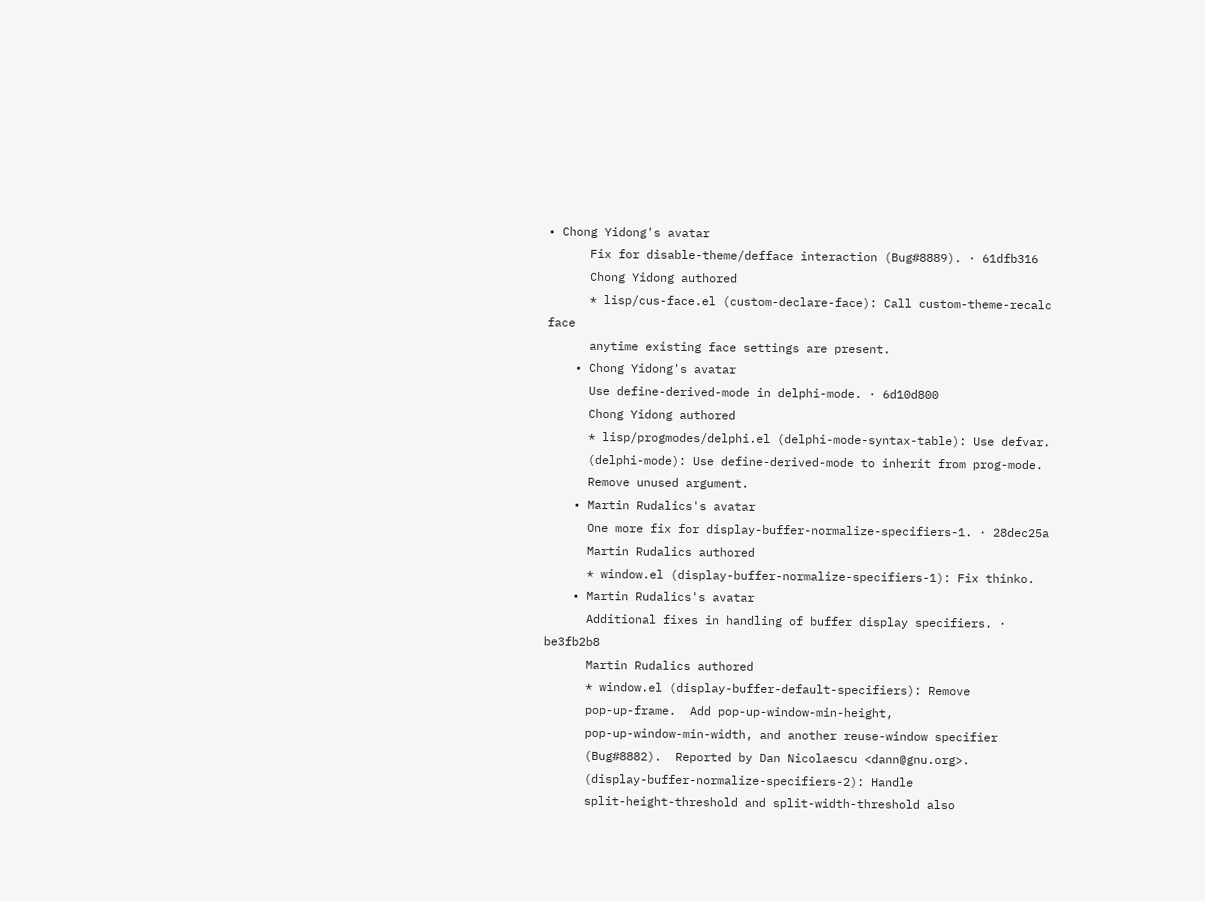• Chong Yidong's avatar
      Fix for disable-theme/defface interaction (Bug#8889). · 61dfb316
      Chong Yidong authored
      * lisp/cus-face.el (custom-declare-face): Call custom-theme-recalc face
      anytime existing face settings are present.
    • Chong Yidong's avatar
      Use define-derived-mode in delphi-mode. · 6d10d800
      Chong Yidong authored
      * lisp/progmodes/delphi.el (delphi-mode-syntax-table): Use defvar.
      (delphi-mode): Use define-derived-mode to inherit from prog-mode.
      Remove unused argument.
    • Martin Rudalics's avatar
      One more fix for display-buffer-normalize-specifiers-1. · 28dec25a
      Martin Rudalics authored
      * window.el (display-buffer-normalize-specifiers-1): Fix thinko.
    • Martin Rudalics's avatar
      Additional fixes in handling of buffer display specifiers. · be3fb2b8
      Martin Rudalics authored
      * window.el (display-buffer-default-specifiers): Remove
      pop-up-frame.  Add pop-up-window-min-height,
      pop-up-window-min-width, and another reuse-window specifier
      (Bug#8882).  Reported by Dan Nicolaescu <dann@gnu.org>.
      (display-buffer-normalize-specifiers-2): Handle
      split-height-threshold and split-width-threshold also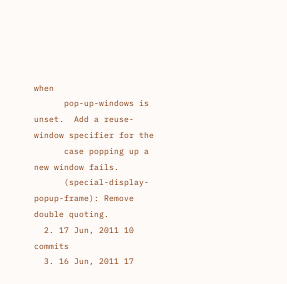when
      pop-up-windows is unset.  Add a reuse-window specifier for the
      case popping up a new window fails.
      (special-display-popup-frame): Remove double quoting.
  2. 17 Jun, 2011 10 commits
  3. 16 Jun, 2011 17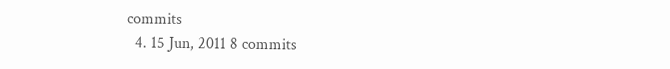commits
  4. 15 Jun, 2011 8 commits